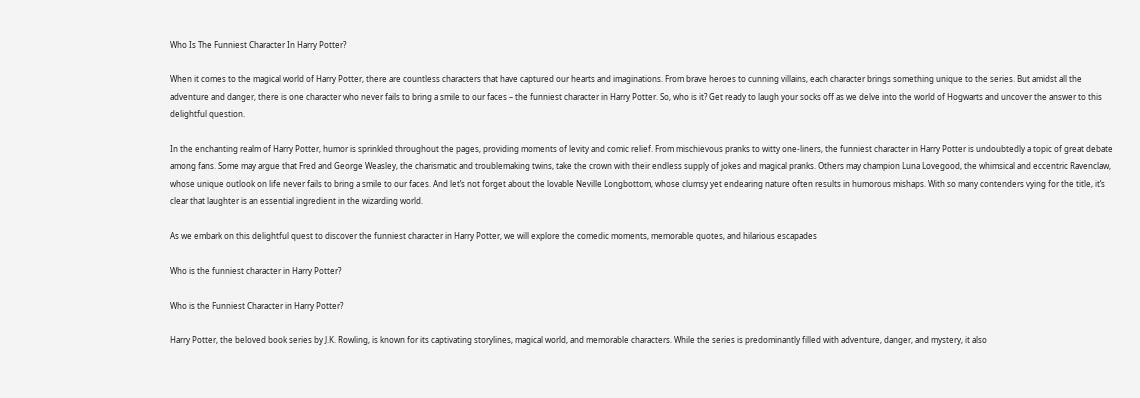Who Is The Funniest Character In Harry Potter?

When it comes to the magical world of Harry Potter, there are countless characters that have captured our hearts and imaginations. From brave heroes to cunning villains, each character brings something unique to the series. But amidst all the adventure and danger, there is one character who never fails to bring a smile to our faces – the funniest character in Harry Potter. So, who is it? Get ready to laugh your socks off as we delve into the world of Hogwarts and uncover the answer to this delightful question.

In the enchanting realm of Harry Potter, humor is sprinkled throughout the pages, providing moments of levity and comic relief. From mischievous pranks to witty one-liners, the funniest character in Harry Potter is undoubtedly a topic of great debate among fans. Some may argue that Fred and George Weasley, the charismatic and troublemaking twins, take the crown with their endless supply of jokes and magical pranks. Others may champion Luna Lovegood, the whimsical and eccentric Ravenclaw, whose unique outlook on life never fails to bring a smile to our faces. And let’s not forget about the lovable Neville Longbottom, whose clumsy yet endearing nature often results in humorous mishaps. With so many contenders vying for the title, it’s clear that laughter is an essential ingredient in the wizarding world.

As we embark on this delightful quest to discover the funniest character in Harry Potter, we will explore the comedic moments, memorable quotes, and hilarious escapades

Who is the funniest character in Harry Potter?

Who is the Funniest Character in Harry Potter?

Harry Potter, the beloved book series by J.K. Rowling, is known for its captivating storylines, magical world, and memorable characters. While the series is predominantly filled with adventure, danger, and mystery, it also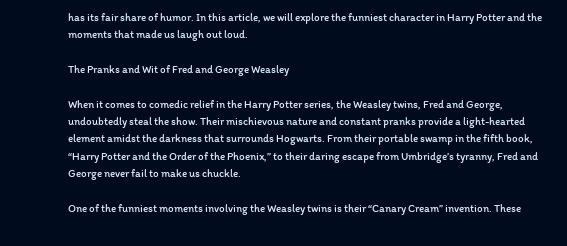has its fair share of humor. In this article, we will explore the funniest character in Harry Potter and the moments that made us laugh out loud.

The Pranks and Wit of Fred and George Weasley

When it comes to comedic relief in the Harry Potter series, the Weasley twins, Fred and George, undoubtedly steal the show. Their mischievous nature and constant pranks provide a light-hearted element amidst the darkness that surrounds Hogwarts. From their portable swamp in the fifth book, “Harry Potter and the Order of the Phoenix,” to their daring escape from Umbridge’s tyranny, Fred and George never fail to make us chuckle.

One of the funniest moments involving the Weasley twins is their “Canary Cream” invention. These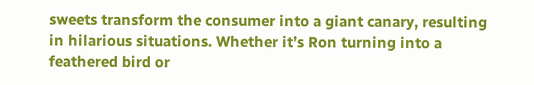sweets transform the consumer into a giant canary, resulting in hilarious situations. Whether it’s Ron turning into a feathered bird or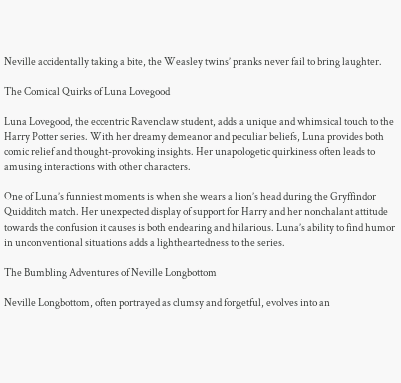Neville accidentally taking a bite, the Weasley twins’ pranks never fail to bring laughter.

The Comical Quirks of Luna Lovegood

Luna Lovegood, the eccentric Ravenclaw student, adds a unique and whimsical touch to the Harry Potter series. With her dreamy demeanor and peculiar beliefs, Luna provides both comic relief and thought-provoking insights. Her unapologetic quirkiness often leads to amusing interactions with other characters.

One of Luna’s funniest moments is when she wears a lion’s head during the Gryffindor Quidditch match. Her unexpected display of support for Harry and her nonchalant attitude towards the confusion it causes is both endearing and hilarious. Luna’s ability to find humor in unconventional situations adds a lightheartedness to the series.

The Bumbling Adventures of Neville Longbottom

Neville Longbottom, often portrayed as clumsy and forgetful, evolves into an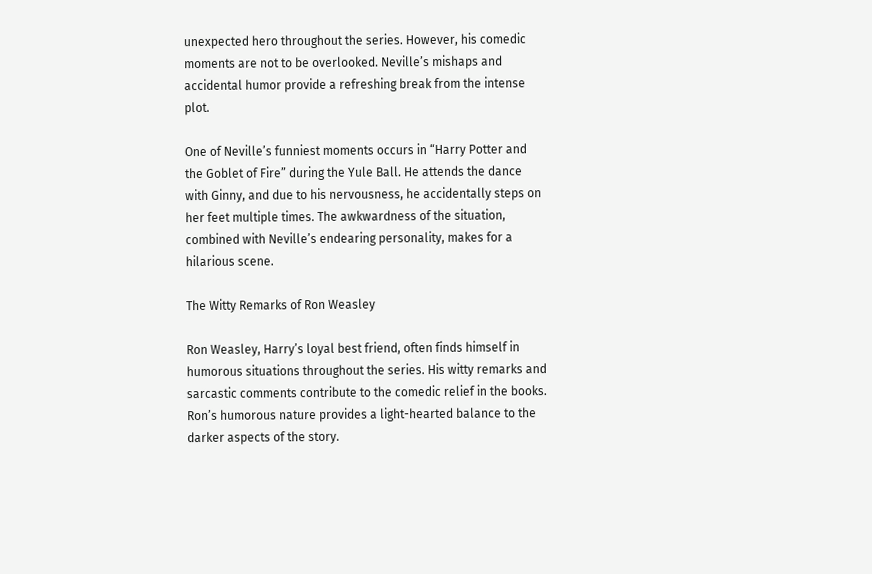unexpected hero throughout the series. However, his comedic moments are not to be overlooked. Neville’s mishaps and accidental humor provide a refreshing break from the intense plot.

One of Neville’s funniest moments occurs in “Harry Potter and the Goblet of Fire” during the Yule Ball. He attends the dance with Ginny, and due to his nervousness, he accidentally steps on her feet multiple times. The awkwardness of the situation, combined with Neville’s endearing personality, makes for a hilarious scene.

The Witty Remarks of Ron Weasley

Ron Weasley, Harry’s loyal best friend, often finds himself in humorous situations throughout the series. His witty remarks and sarcastic comments contribute to the comedic relief in the books. Ron’s humorous nature provides a light-hearted balance to the darker aspects of the story.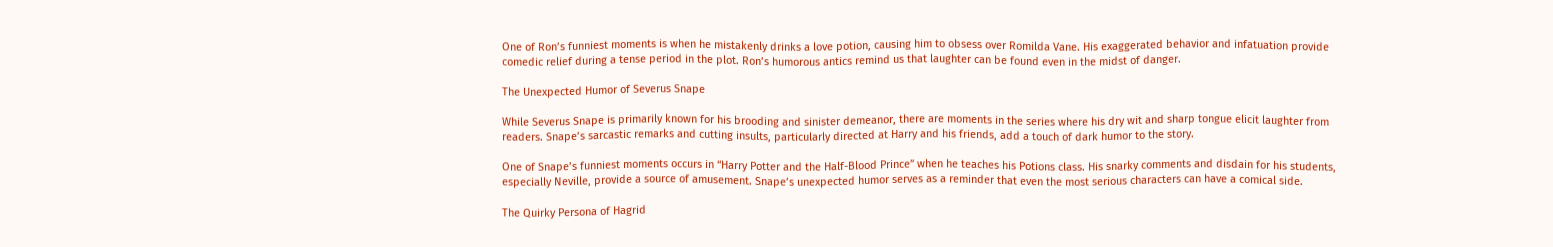One of Ron’s funniest moments is when he mistakenly drinks a love potion, causing him to obsess over Romilda Vane. His exaggerated behavior and infatuation provide comedic relief during a tense period in the plot. Ron’s humorous antics remind us that laughter can be found even in the midst of danger.

The Unexpected Humor of Severus Snape

While Severus Snape is primarily known for his brooding and sinister demeanor, there are moments in the series where his dry wit and sharp tongue elicit laughter from readers. Snape’s sarcastic remarks and cutting insults, particularly directed at Harry and his friends, add a touch of dark humor to the story.

One of Snape’s funniest moments occurs in “Harry Potter and the Half-Blood Prince” when he teaches his Potions class. His snarky comments and disdain for his students, especially Neville, provide a source of amusement. Snape’s unexpected humor serves as a reminder that even the most serious characters can have a comical side.

The Quirky Persona of Hagrid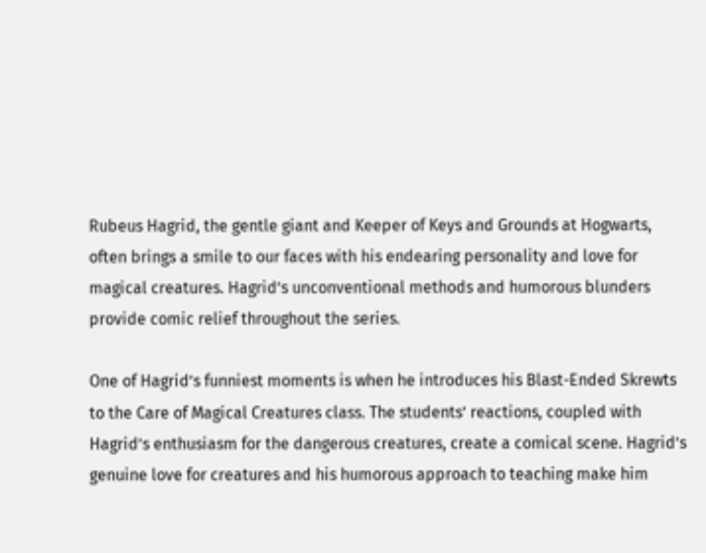Rubeus Hagrid, the gentle giant and Keeper of Keys and Grounds at Hogwarts, often brings a smile to our faces with his endearing personality and love for magical creatures. Hagrid’s unconventional methods and humorous blunders provide comic relief throughout the series.

One of Hagrid’s funniest moments is when he introduces his Blast-Ended Skrewts to the Care of Magical Creatures class. The students’ reactions, coupled with Hagrid’s enthusiasm for the dangerous creatures, create a comical scene. Hagrid’s genuine love for creatures and his humorous approach to teaching make him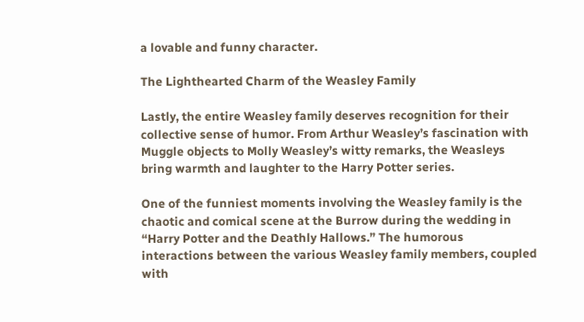a lovable and funny character.

The Lighthearted Charm of the Weasley Family

Lastly, the entire Weasley family deserves recognition for their collective sense of humor. From Arthur Weasley’s fascination with Muggle objects to Molly Weasley’s witty remarks, the Weasleys bring warmth and laughter to the Harry Potter series.

One of the funniest moments involving the Weasley family is the chaotic and comical scene at the Burrow during the wedding in “Harry Potter and the Deathly Hallows.” The humorous interactions between the various Weasley family members, coupled with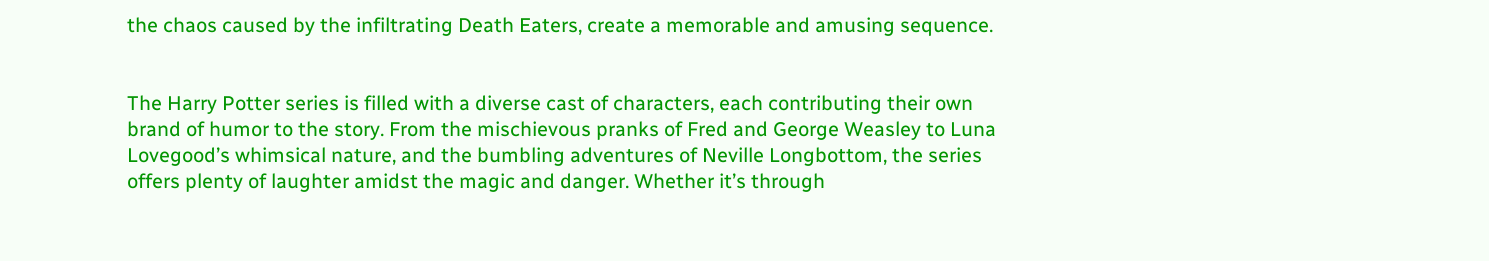the chaos caused by the infiltrating Death Eaters, create a memorable and amusing sequence.


The Harry Potter series is filled with a diverse cast of characters, each contributing their own brand of humor to the story. From the mischievous pranks of Fred and George Weasley to Luna Lovegood’s whimsical nature, and the bumbling adventures of Neville Longbottom, the series offers plenty of laughter amidst the magic and danger. Whether it’s through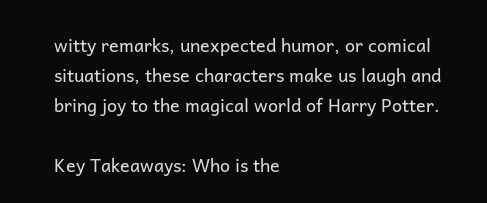witty remarks, unexpected humor, or comical situations, these characters make us laugh and bring joy to the magical world of Harry Potter.

Key Takeaways: Who is the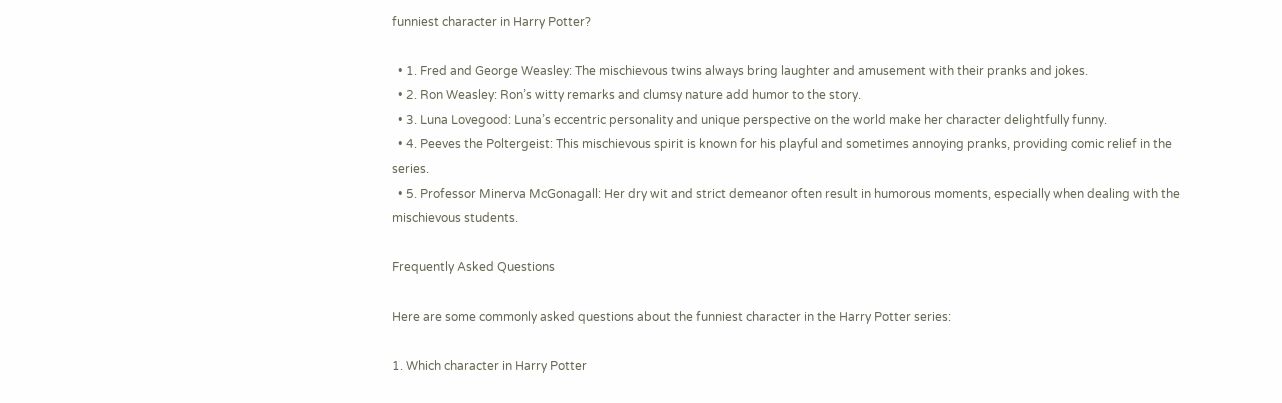funniest character in Harry Potter?

  • 1. Fred and George Weasley: The mischievous twins always bring laughter and amusement with their pranks and jokes.
  • 2. Ron Weasley: Ron’s witty remarks and clumsy nature add humor to the story.
  • 3. Luna Lovegood: Luna’s eccentric personality and unique perspective on the world make her character delightfully funny.
  • 4. Peeves the Poltergeist: This mischievous spirit is known for his playful and sometimes annoying pranks, providing comic relief in the series.
  • 5. Professor Minerva McGonagall: Her dry wit and strict demeanor often result in humorous moments, especially when dealing with the mischievous students.

Frequently Asked Questions

Here are some commonly asked questions about the funniest character in the Harry Potter series:

1. Which character in Harry Potter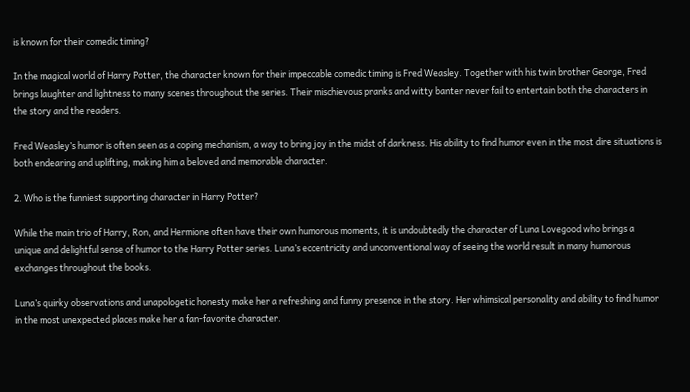is known for their comedic timing?

In the magical world of Harry Potter, the character known for their impeccable comedic timing is Fred Weasley. Together with his twin brother George, Fred brings laughter and lightness to many scenes throughout the series. Their mischievous pranks and witty banter never fail to entertain both the characters in the story and the readers.

Fred Weasley’s humor is often seen as a coping mechanism, a way to bring joy in the midst of darkness. His ability to find humor even in the most dire situations is both endearing and uplifting, making him a beloved and memorable character.

2. Who is the funniest supporting character in Harry Potter?

While the main trio of Harry, Ron, and Hermione often have their own humorous moments, it is undoubtedly the character of Luna Lovegood who brings a unique and delightful sense of humor to the Harry Potter series. Luna’s eccentricity and unconventional way of seeing the world result in many humorous exchanges throughout the books.

Luna’s quirky observations and unapologetic honesty make her a refreshing and funny presence in the story. Her whimsical personality and ability to find humor in the most unexpected places make her a fan-favorite character.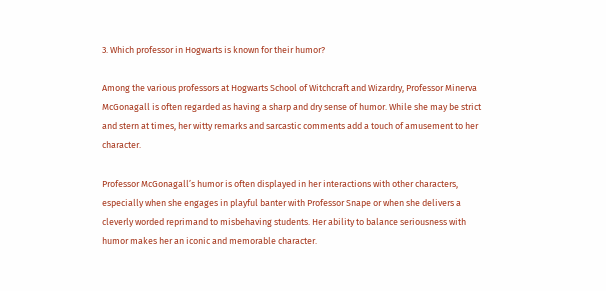3. Which professor in Hogwarts is known for their humor?

Among the various professors at Hogwarts School of Witchcraft and Wizardry, Professor Minerva McGonagall is often regarded as having a sharp and dry sense of humor. While she may be strict and stern at times, her witty remarks and sarcastic comments add a touch of amusement to her character.

Professor McGonagall’s humor is often displayed in her interactions with other characters, especially when she engages in playful banter with Professor Snape or when she delivers a cleverly worded reprimand to misbehaving students. Her ability to balance seriousness with humor makes her an iconic and memorable character.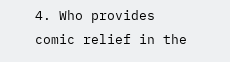4. Who provides comic relief in the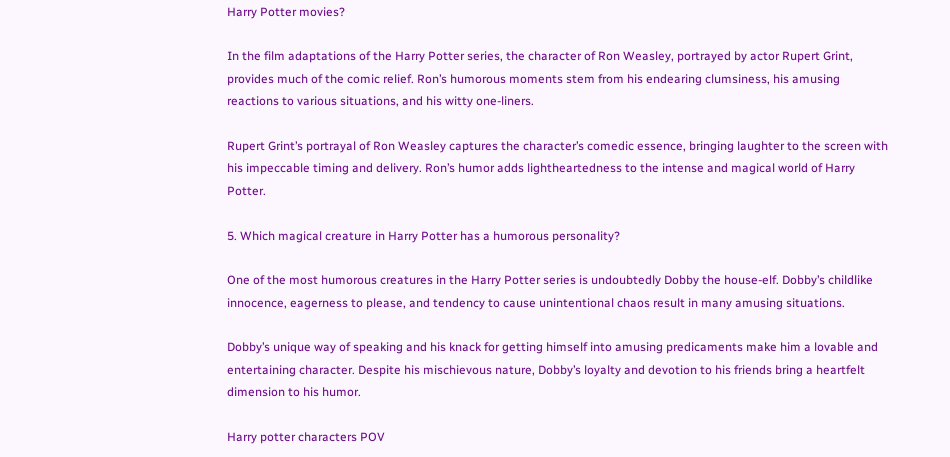Harry Potter movies?

In the film adaptations of the Harry Potter series, the character of Ron Weasley, portrayed by actor Rupert Grint, provides much of the comic relief. Ron’s humorous moments stem from his endearing clumsiness, his amusing reactions to various situations, and his witty one-liners.

Rupert Grint’s portrayal of Ron Weasley captures the character’s comedic essence, bringing laughter to the screen with his impeccable timing and delivery. Ron’s humor adds lightheartedness to the intense and magical world of Harry Potter.

5. Which magical creature in Harry Potter has a humorous personality?

One of the most humorous creatures in the Harry Potter series is undoubtedly Dobby the house-elf. Dobby’s childlike innocence, eagerness to please, and tendency to cause unintentional chaos result in many amusing situations.

Dobby’s unique way of speaking and his knack for getting himself into amusing predicaments make him a lovable and entertaining character. Despite his mischievous nature, Dobby’s loyalty and devotion to his friends bring a heartfelt dimension to his humor.

Harry potter characters POV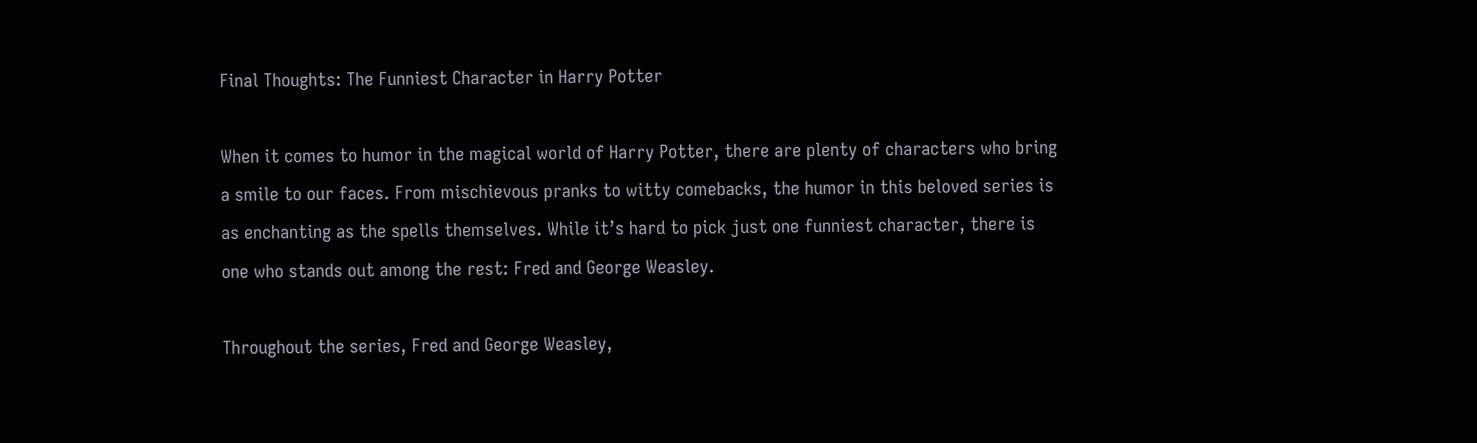Final Thoughts: The Funniest Character in Harry Potter

When it comes to humor in the magical world of Harry Potter, there are plenty of characters who bring a smile to our faces. From mischievous pranks to witty comebacks, the humor in this beloved series is as enchanting as the spells themselves. While it’s hard to pick just one funniest character, there is one who stands out among the rest: Fred and George Weasley.

Throughout the series, Fred and George Weasley,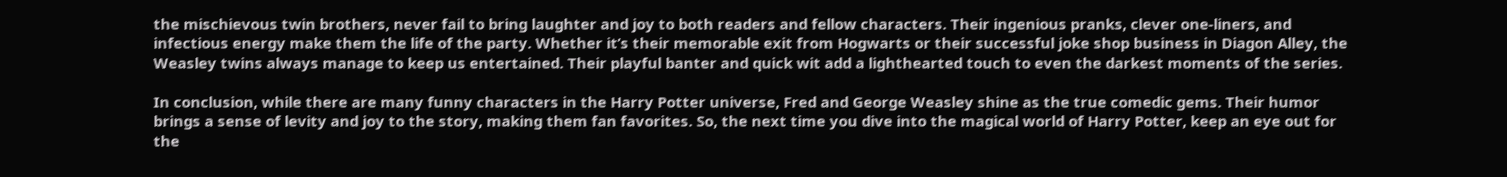the mischievous twin brothers, never fail to bring laughter and joy to both readers and fellow characters. Their ingenious pranks, clever one-liners, and infectious energy make them the life of the party. Whether it’s their memorable exit from Hogwarts or their successful joke shop business in Diagon Alley, the Weasley twins always manage to keep us entertained. Their playful banter and quick wit add a lighthearted touch to even the darkest moments of the series.

In conclusion, while there are many funny characters in the Harry Potter universe, Fred and George Weasley shine as the true comedic gems. Their humor brings a sense of levity and joy to the story, making them fan favorites. So, the next time you dive into the magical world of Harry Potter, keep an eye out for the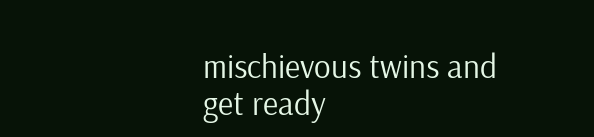mischievous twins and get ready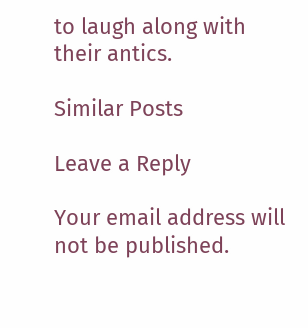to laugh along with their antics.

Similar Posts

Leave a Reply

Your email address will not be published.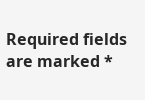Required fields are marked *